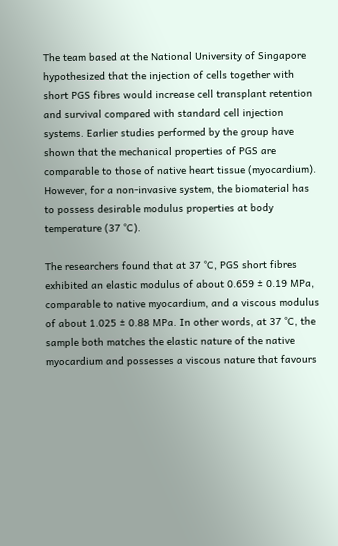The team based at the National University of Singapore hypothesized that the injection of cells together with short PGS fibres would increase cell transplant retention and survival compared with standard cell injection systems. Earlier studies performed by the group have shown that the mechanical properties of PGS are comparable to those of native heart tissue (myocardium). However, for a non-invasive system, the biomaterial has to possess desirable modulus properties at body temperature (37 °C).

The researchers found that at 37 °C, PGS short fibres exhibited an elastic modulus of about 0.659 ± 0.19 MPa, comparable to native myocardium, and a viscous modulus of about 1.025 ± 0.88 MPa. In other words, at 37 °C, the sample both matches the elastic nature of the native myocardium and possesses a viscous nature that favours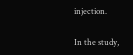injection.

In the study,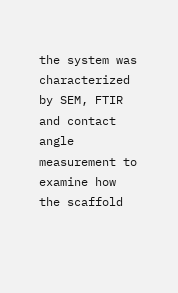the system was characterized by SEM, FTIR and contact angle measurement to examine how the scaffold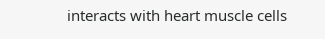interacts with heart muscle cells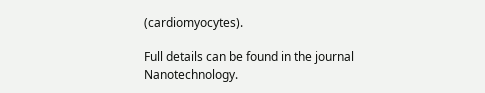(cardiomyocytes).

Full details can be found in the journal Nanotechnology.